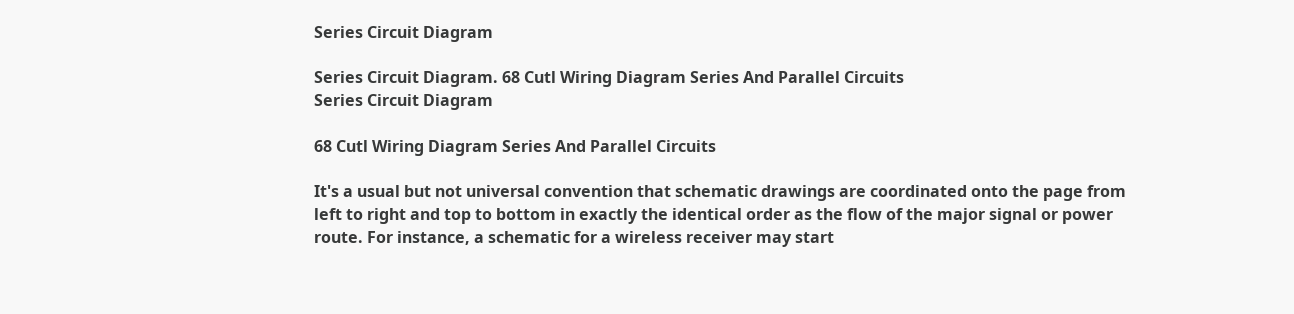Series Circuit Diagram

Series Circuit Diagram. 68 Cutl Wiring Diagram Series And Parallel Circuits
Series Circuit Diagram

68 Cutl Wiring Diagram Series And Parallel Circuits

It's a usual but not universal convention that schematic drawings are coordinated onto the page from left to right and top to bottom in exactly the identical order as the flow of the major signal or power route. For instance, a schematic for a wireless receiver may start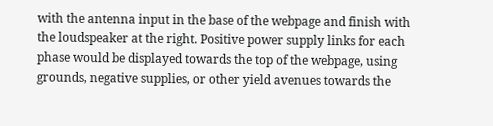with the antenna input in the base of the webpage and finish with the loudspeaker at the right. Positive power supply links for each phase would be displayed towards the top of the webpage, using grounds, negative supplies, or other yield avenues towards the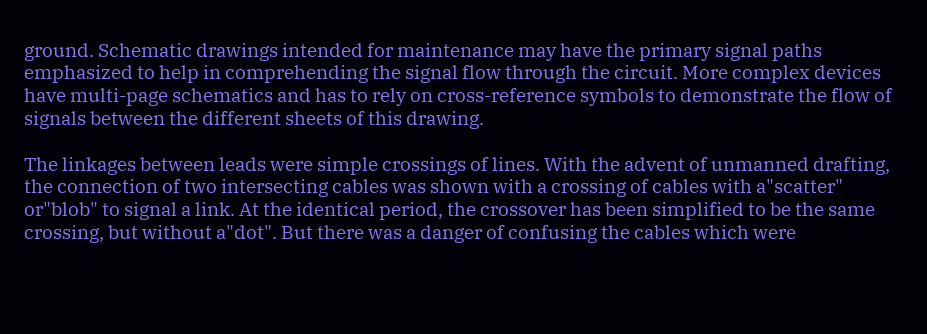ground. Schematic drawings intended for maintenance may have the primary signal paths emphasized to help in comprehending the signal flow through the circuit. More complex devices have multi-page schematics and has to rely on cross-reference symbols to demonstrate the flow of signals between the different sheets of this drawing.

The linkages between leads were simple crossings of lines. With the advent of unmanned drafting, the connection of two intersecting cables was shown with a crossing of cables with a"scatter" or"blob" to signal a link. At the identical period, the crossover has been simplified to be the same crossing, but without a"dot". But there was a danger of confusing the cables which were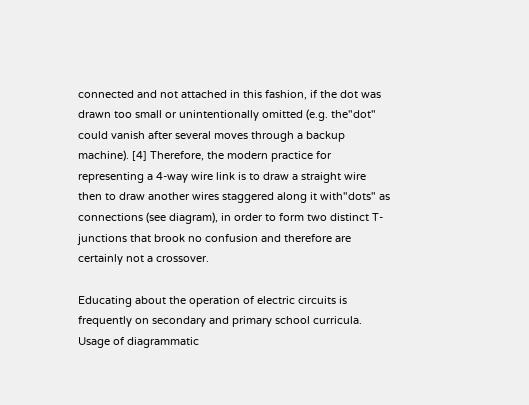connected and not attached in this fashion, if the dot was drawn too small or unintentionally omitted (e.g. the"dot" could vanish after several moves through a backup machine). [4] Therefore, the modern practice for representing a 4-way wire link is to draw a straight wire then to draw another wires staggered along it with"dots" as connections (see diagram), in order to form two distinct T-junctions that brook no confusion and therefore are certainly not a crossover.

Educating about the operation of electric circuits is frequently on secondary and primary school curricula. Usage of diagrammatic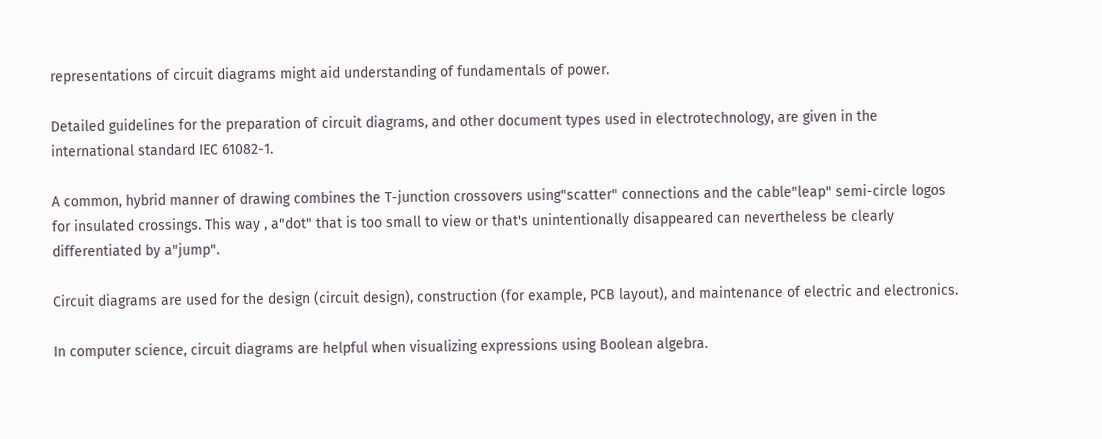representations of circuit diagrams might aid understanding of fundamentals of power.

Detailed guidelines for the preparation of circuit diagrams, and other document types used in electrotechnology, are given in the international standard IEC 61082-1.

A common, hybrid manner of drawing combines the T-junction crossovers using"scatter" connections and the cable"leap" semi-circle logos for insulated crossings. This way , a"dot" that is too small to view or that's unintentionally disappeared can nevertheless be clearly differentiated by a"jump".

Circuit diagrams are used for the design (circuit design), construction (for example, PCB layout), and maintenance of electric and electronics.

In computer science, circuit diagrams are helpful when visualizing expressions using Boolean algebra.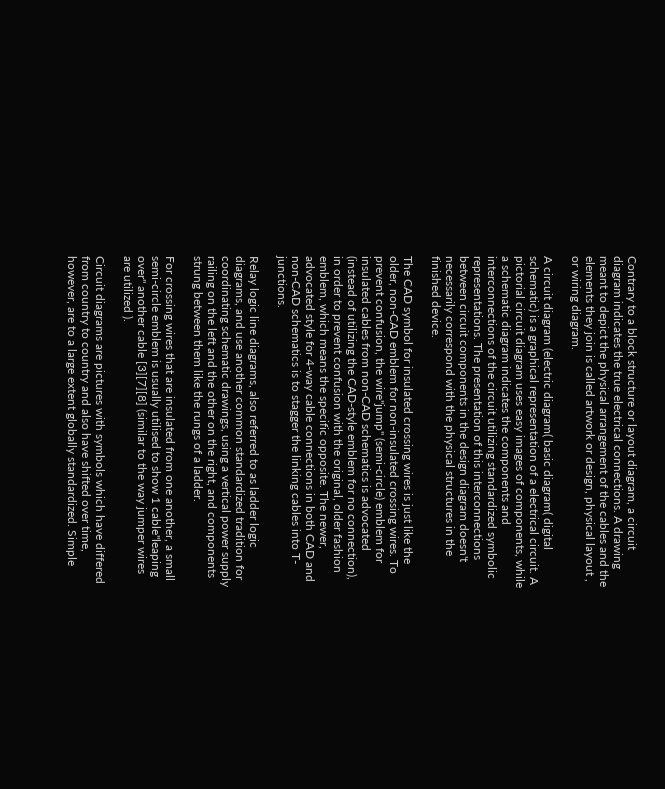Contrary to a block structure or layout diagram, a circuit diagram indicates the true electrical connections. A drawing meant to depict the physical arrangement of the cables and the elements they join is called artwork or design, physical layout , or wiring diagram.

A circuit diagram (electric diagram( basic diagram( digital schematic) is a graphical representation of a electrical circuit. A pictorial circuit diagram uses easy images of components, while a schematic diagram indicates the components and interconnections of the circuit utilizing standardized symbolic representations. The presentation of this interconnections between circuit components in the design diagram doesn't necessarily correspond with the physical structures in the finished device.

The CAD symbol for insulated crossing wires is just like the older, non-CAD emblem for non-insulated crossing wires. To prevent confusion, the wire"jump" (semi-circle) emblem for insulated cables from non-CAD schematics is advocated (instead of utilizing the CAD-style emblem for no connection), in order to prevent confusion with the original, older fashion emblem, which means the specific opposite. The newer, advocated style for 4-way cable connections in both CAD and non-CAD schematics is to stagger the linking cables into T-junctions.

Relay logic line diagrams, also referred to as ladder logic diagrams, and use another common standardized tradition for coordinating schematic drawings, using a vertical power supply railing on the left and the other on the right, and components strung between them like the rungs of a ladder.

For crossing wires that are insulated from one another, a small semi-circle emblem is usually utilised to show 1 cable"leaping over" another cable [3][7][8] (similar to the way jumper wires are utilized ).

Circuit diagrams are pictures with symbols which have differed from country to country and also have shifted over time, however, are to a large extent globally standardized. Simple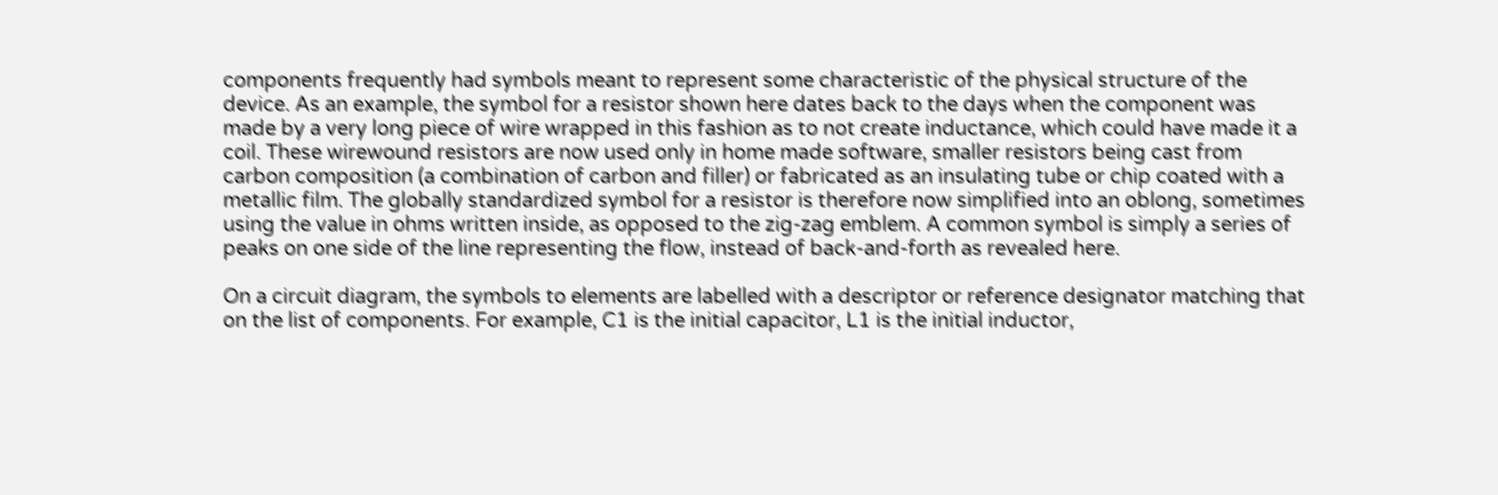components frequently had symbols meant to represent some characteristic of the physical structure of the device. As an example, the symbol for a resistor shown here dates back to the days when the component was made by a very long piece of wire wrapped in this fashion as to not create inductance, which could have made it a coil. These wirewound resistors are now used only in home made software, smaller resistors being cast from carbon composition (a combination of carbon and filler) or fabricated as an insulating tube or chip coated with a metallic film. The globally standardized symbol for a resistor is therefore now simplified into an oblong, sometimes using the value in ohms written inside, as opposed to the zig-zag emblem. A common symbol is simply a series of peaks on one side of the line representing the flow, instead of back-and-forth as revealed here.

On a circuit diagram, the symbols to elements are labelled with a descriptor or reference designator matching that on the list of components. For example, C1 is the initial capacitor, L1 is the initial inductor,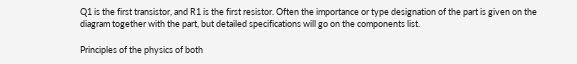Q1 is the first transistor, and R1 is the first resistor. Often the importance or type designation of the part is given on the diagram together with the part, but detailed specifications will go on the components list.

Principles of the physics of both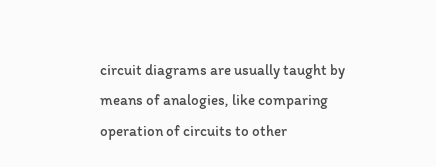circuit diagrams are usually taught by means of analogies, like comparing operation of circuits to other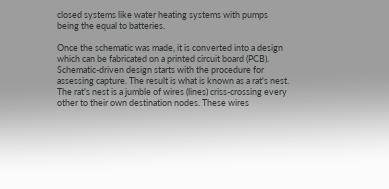closed systems like water heating systems with pumps being the equal to batteries.

Once the schematic was made, it is converted into a design which can be fabricated on a printed circuit board (PCB). Schematic-driven design starts with the procedure for assessing capture. The result is what is known as a rat's nest. The rat's nest is a jumble of wires (lines) criss-crossing every other to their own destination nodes. These wires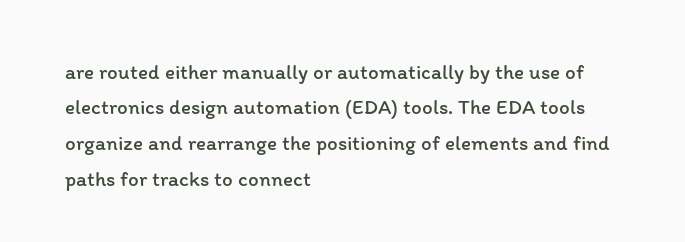are routed either manually or automatically by the use of electronics design automation (EDA) tools. The EDA tools organize and rearrange the positioning of elements and find paths for tracks to connect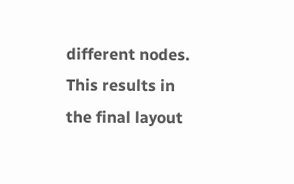different nodes. This results in the final layout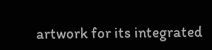artwork for its integrated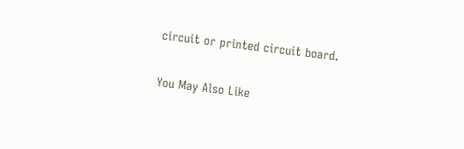circuit or printed circuit board.

You May Also Like